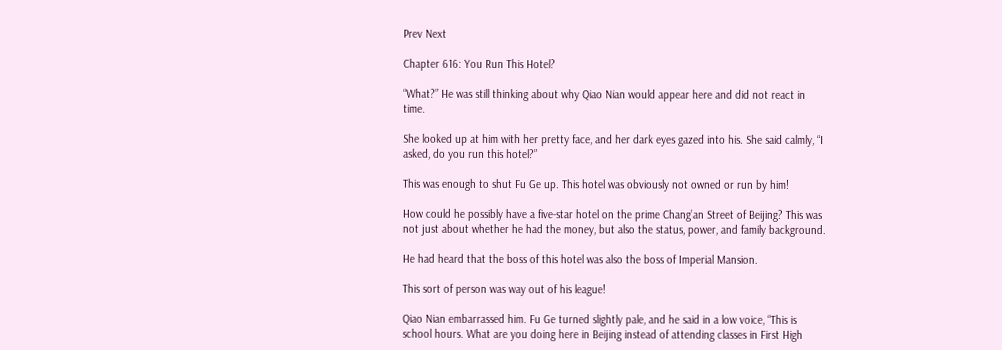Prev Next

Chapter 616: You Run This Hotel?

“What?” He was still thinking about why Qiao Nian would appear here and did not react in time.

She looked up at him with her pretty face, and her dark eyes gazed into his. She said calmly, “I asked, do you run this hotel?”

This was enough to shut Fu Ge up. This hotel was obviously not owned or run by him!

How could he possibly have a five-star hotel on the prime Chang’an Street of Beijing? This was not just about whether he had the money, but also the status, power, and family background.

He had heard that the boss of this hotel was also the boss of Imperial Mansion.

This sort of person was way out of his league!

Qiao Nian embarrassed him. Fu Ge turned slightly pale, and he said in a low voice, “This is school hours. What are you doing here in Beijing instead of attending classes in First High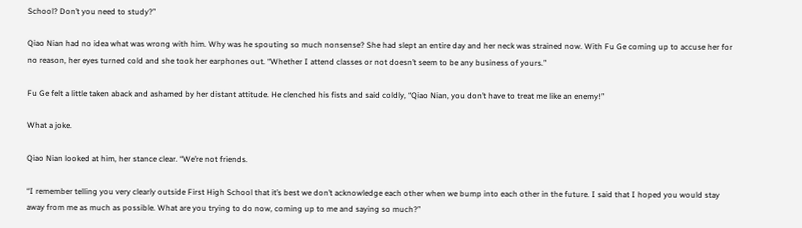School? Don’t you need to study?”

Qiao Nian had no idea what was wrong with him. Why was he spouting so much nonsense? She had slept an entire day and her neck was strained now. With Fu Ge coming up to accuse her for no reason, her eyes turned cold and she took her earphones out. “Whether I attend classes or not doesn’t seem to be any business of yours.”

Fu Ge felt a little taken aback and ashamed by her distant attitude. He clenched his fists and said coldly, “Qiao Nian, you don’t have to treat me like an enemy!”

What a joke.

Qiao Nian looked at him, her stance clear. “We’re not friends.

“I remember telling you very clearly outside First High School that it’s best we don’t acknowledge each other when we bump into each other in the future. I said that I hoped you would stay away from me as much as possible. What are you trying to do now, coming up to me and saying so much?”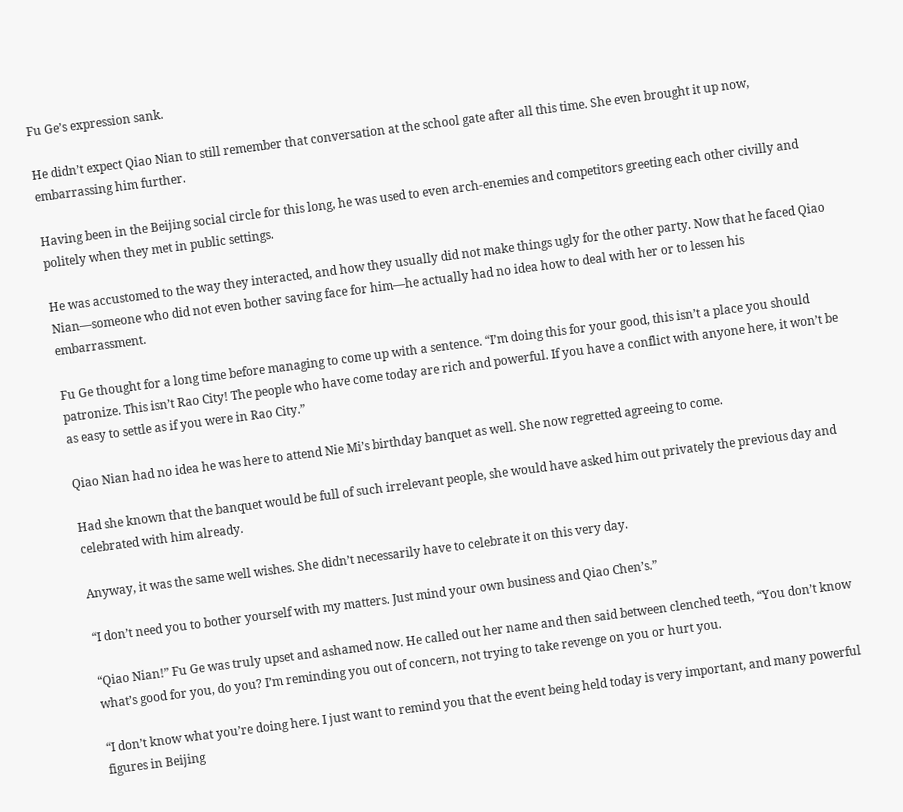Fu Ge’s expression sank.

He didn’t expect Qiao Nian to still remember that conversation at the school gate after all this time. She even brought it up now, embarrassing him further.

Having been in the Beijing social circle for this long, he was used to even arch-enemies and competitors greeting each other civilly and politely when they met in public settings.

He was accustomed to the way they interacted, and how they usually did not make things ugly for the other party. Now that he faced Qiao Nian—someone who did not even bother saving face for him—he actually had no idea how to deal with her or to lessen his embarrassment.

Fu Ge thought for a long time before managing to come up with a sentence. “I’m doing this for your good, this isn’t a place you should patronize. This isn’t Rao City! The people who have come today are rich and powerful. If you have a conflict with anyone here, it won’t be as easy to settle as if you were in Rao City.”

Qiao Nian had no idea he was here to attend Nie Mi’s birthday banquet as well. She now regretted agreeing to come.

Had she known that the banquet would be full of such irrelevant people, she would have asked him out privately the previous day and celebrated with him already.

Anyway, it was the same well wishes. She didn’t necessarily have to celebrate it on this very day.

“I don’t need you to bother yourself with my matters. Just mind your own business and Qiao Chen’s.”

“Qiao Nian!” Fu Ge was truly upset and ashamed now. He called out her name and then said between clenched teeth, “You don’t know what’s good for you, do you? I’m reminding you out of concern, not trying to take revenge on you or hurt you.

“I don’t know what you’re doing here. I just want to remind you that the event being held today is very important, and many powerful figures in Beijing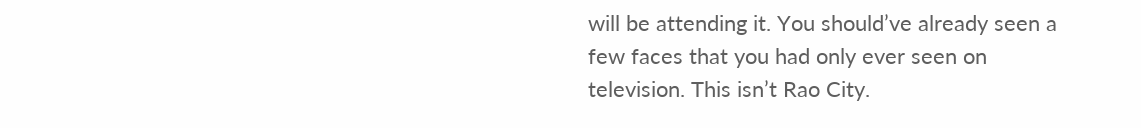will be attending it. You should’ve already seen a few faces that you had only ever seen on television. This isn’t Rao City.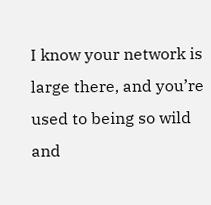I know your network is large there, and you’re used to being so wild and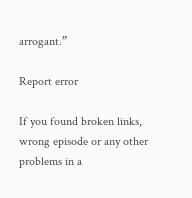arrogant.”

Report error

If you found broken links, wrong episode or any other problems in a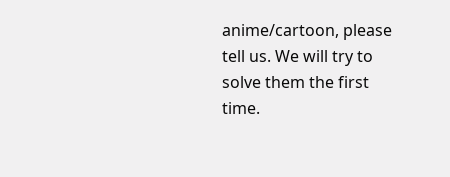anime/cartoon, please tell us. We will try to solve them the first time.